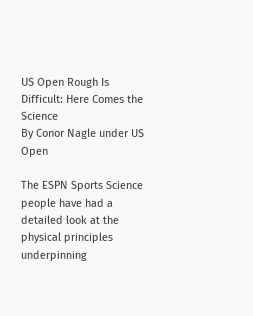US Open Rough Is Difficult: Here Comes the Science
By Conor Nagle under US Open

The ESPN Sports Science people have had a detailed look at the physical principles underpinning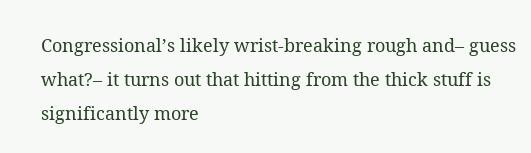Congressional’s likely wrist-breaking rough and– guess what?– it turns out that hitting from the thick stuff is significantly more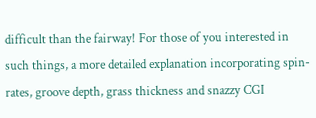difficult than the fairway! For those of you interested in such things, a more detailed explanation incorporating spin-rates, groove depth, grass thickness and snazzy CGI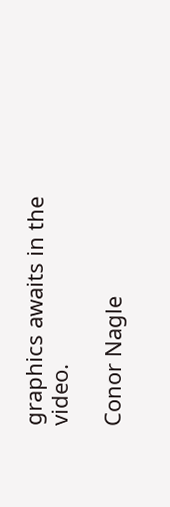graphics awaits in the video.

Conor Nagle